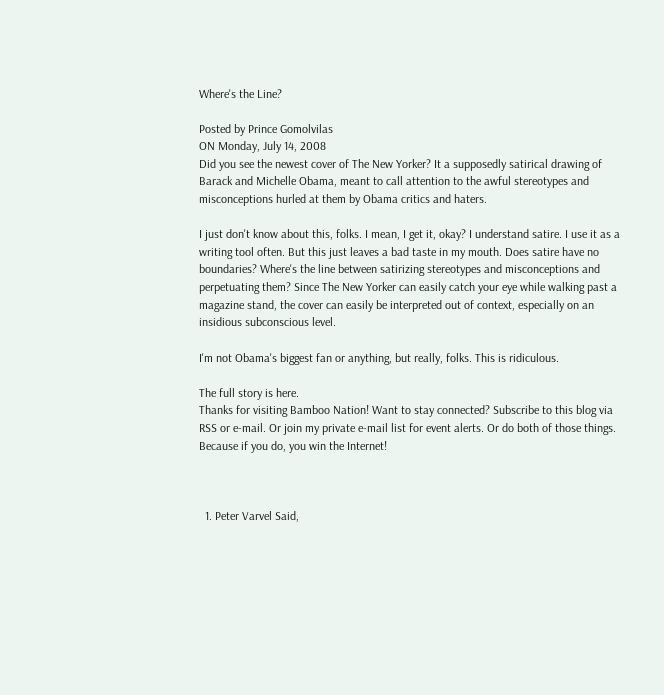Where's the Line?

Posted by Prince Gomolvilas
ON Monday, July 14, 2008
Did you see the newest cover of The New Yorker? It a supposedly satirical drawing of Barack and Michelle Obama, meant to call attention to the awful stereotypes and misconceptions hurled at them by Obama critics and haters.

I just don't know about this, folks. I mean, I get it, okay? I understand satire. I use it as a writing tool often. But this just leaves a bad taste in my mouth. Does satire have no boundaries? Where's the line between satirizing stereotypes and misconceptions and perpetuating them? Since The New Yorker can easily catch your eye while walking past a magazine stand, the cover can easily be interpreted out of context, especially on an insidious subconscious level.

I'm not Obama's biggest fan or anything, but really, folks. This is ridiculous.

The full story is here.
Thanks for visiting Bamboo Nation! Want to stay connected? Subscribe to this blog via RSS or e-mail. Or join my private e-mail list for event alerts. Or do both of those things. Because if you do, you win the Internet!



  1. Peter Varvel Said,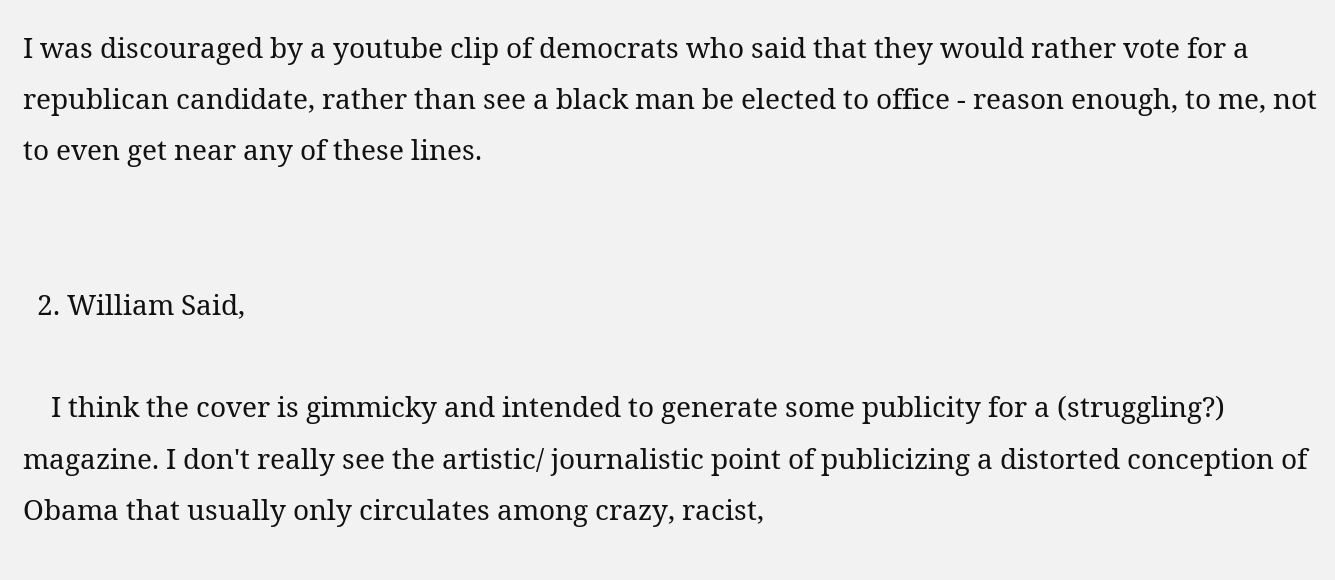I was discouraged by a youtube clip of democrats who said that they would rather vote for a republican candidate, rather than see a black man be elected to office - reason enough, to me, not to even get near any of these lines.


  2. William Said,

    I think the cover is gimmicky and intended to generate some publicity for a (struggling?) magazine. I don't really see the artistic/ journalistic point of publicizing a distorted conception of Obama that usually only circulates among crazy, racist,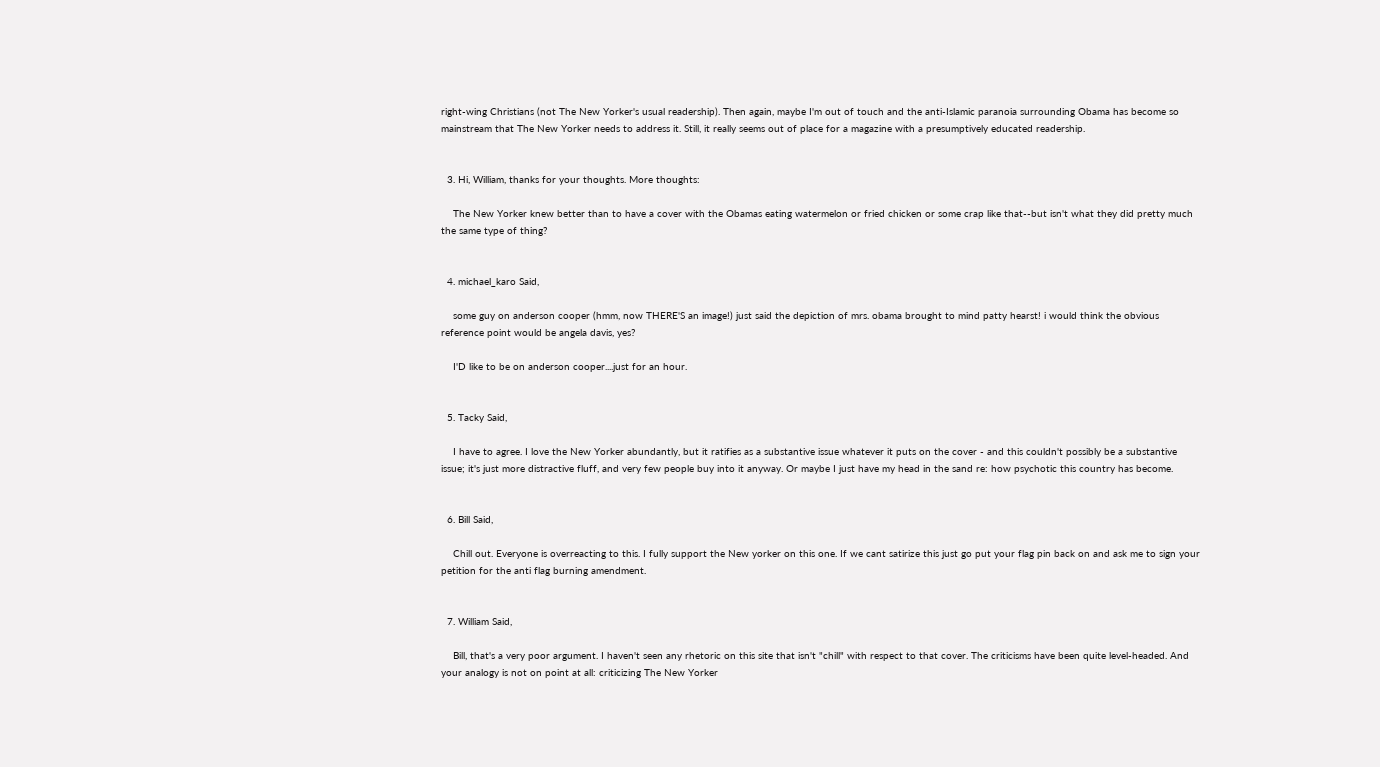right-wing Christians (not The New Yorker's usual readership). Then again, maybe I'm out of touch and the anti-Islamic paranoia surrounding Obama has become so mainstream that The New Yorker needs to address it. Still, it really seems out of place for a magazine with a presumptively educated readership.


  3. Hi, William, thanks for your thoughts. More thoughts:

    The New Yorker knew better than to have a cover with the Obamas eating watermelon or fried chicken or some crap like that--but isn't what they did pretty much the same type of thing?


  4. michael_karo Said,

    some guy on anderson cooper (hmm, now THERE'S an image!) just said the depiction of mrs. obama brought to mind patty hearst! i would think the obvious reference point would be angela davis, yes?

    I'D like to be on anderson cooper....just for an hour.


  5. Tacky Said,

    I have to agree. I love the New Yorker abundantly, but it ratifies as a substantive issue whatever it puts on the cover - and this couldn't possibly be a substantive issue; it's just more distractive fluff, and very few people buy into it anyway. Or maybe I just have my head in the sand re: how psychotic this country has become.


  6. Bill Said,

    Chill out. Everyone is overreacting to this. I fully support the New yorker on this one. If we cant satirize this just go put your flag pin back on and ask me to sign your petition for the anti flag burning amendment.


  7. William Said,

    Bill, that's a very poor argument. I haven't seen any rhetoric on this site that isn't "chill" with respect to that cover. The criticisms have been quite level-headed. And your analogy is not on point at all: criticizing The New Yorker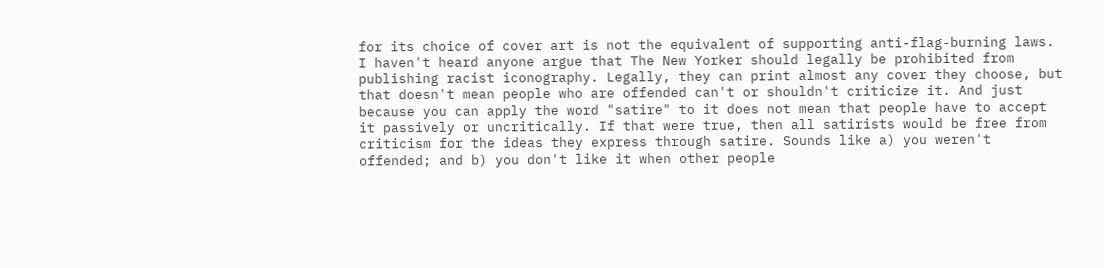for its choice of cover art is not the equivalent of supporting anti-flag-burning laws. I haven't heard anyone argue that The New Yorker should legally be prohibited from publishing racist iconography. Legally, they can print almost any cover they choose, but that doesn't mean people who are offended can't or shouldn't criticize it. And just because you can apply the word "satire" to it does not mean that people have to accept it passively or uncritically. If that were true, then all satirists would be free from criticism for the ideas they express through satire. Sounds like a) you weren't offended; and b) you don't like it when other people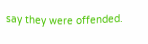say they were offended.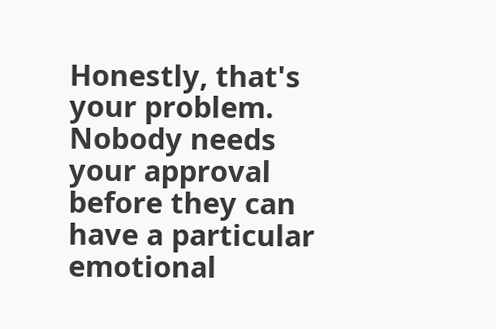Honestly, that's your problem. Nobody needs your approval before they can have a particular emotional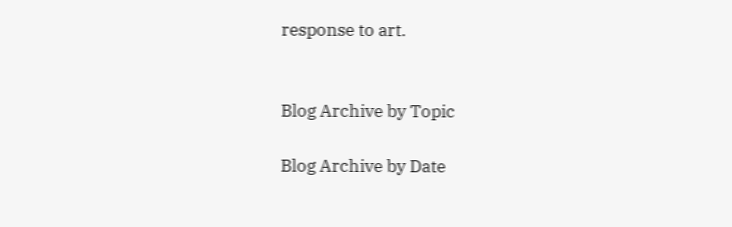response to art.


Blog Archive by Topic

Blog Archive by Date